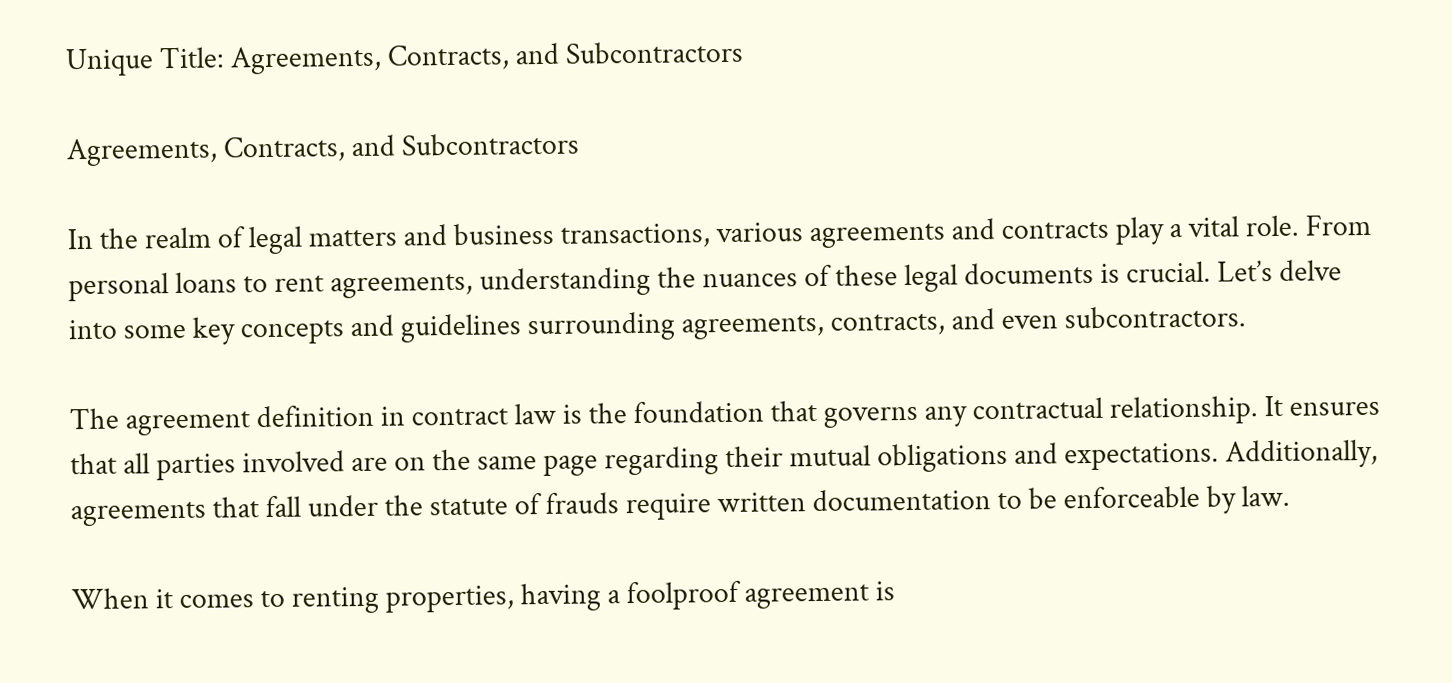Unique Title: Agreements, Contracts, and Subcontractors

Agreements, Contracts, and Subcontractors

In the realm of legal matters and business transactions, various agreements and contracts play a vital role. From personal loans to rent agreements, understanding the nuances of these legal documents is crucial. Let’s delve into some key concepts and guidelines surrounding agreements, contracts, and even subcontractors.

The agreement definition in contract law is the foundation that governs any contractual relationship. It ensures that all parties involved are on the same page regarding their mutual obligations and expectations. Additionally, agreements that fall under the statute of frauds require written documentation to be enforceable by law.

When it comes to renting properties, having a foolproof agreement is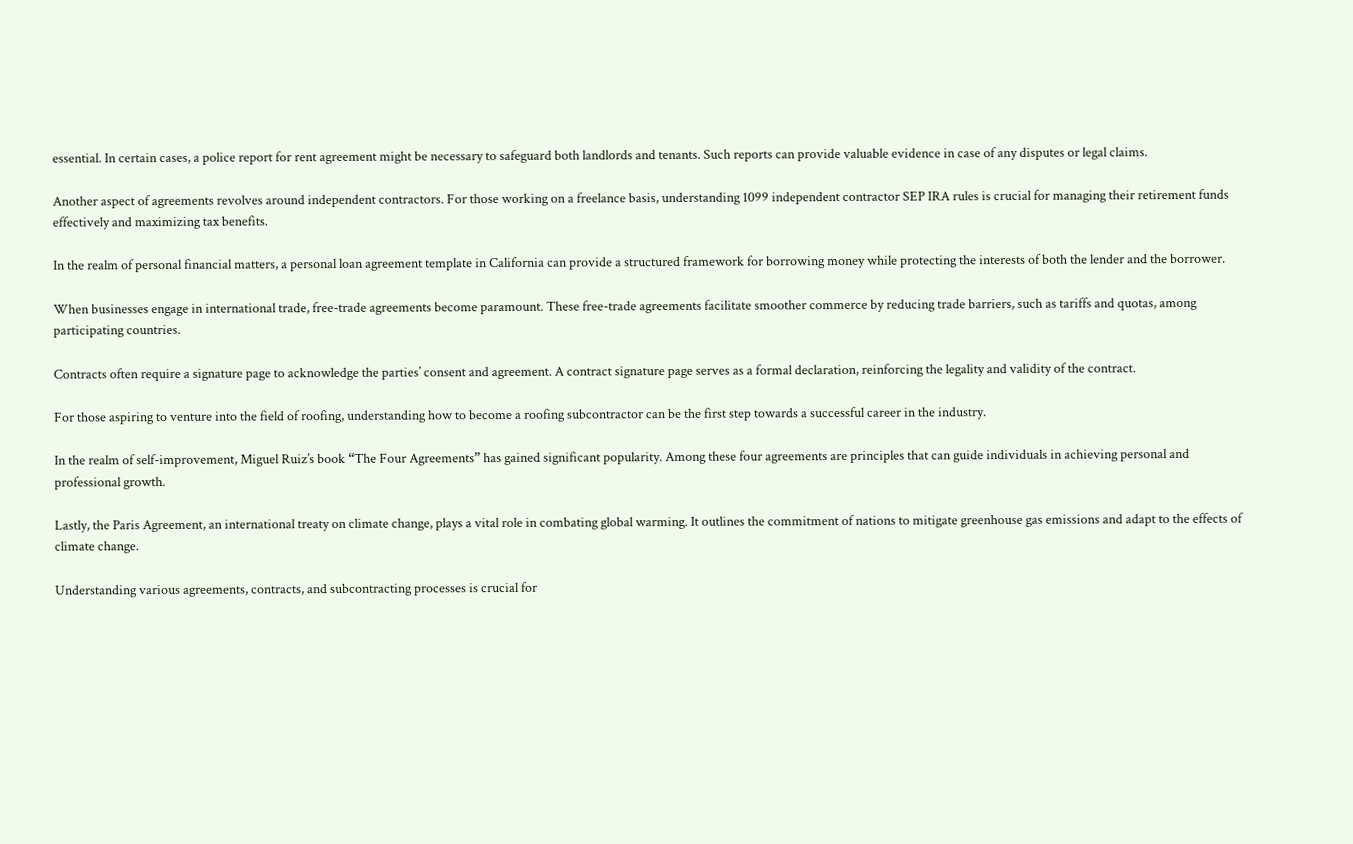essential. In certain cases, a police report for rent agreement might be necessary to safeguard both landlords and tenants. Such reports can provide valuable evidence in case of any disputes or legal claims.

Another aspect of agreements revolves around independent contractors. For those working on a freelance basis, understanding 1099 independent contractor SEP IRA rules is crucial for managing their retirement funds effectively and maximizing tax benefits.

In the realm of personal financial matters, a personal loan agreement template in California can provide a structured framework for borrowing money while protecting the interests of both the lender and the borrower.

When businesses engage in international trade, free-trade agreements become paramount. These free-trade agreements facilitate smoother commerce by reducing trade barriers, such as tariffs and quotas, among participating countries.

Contracts often require a signature page to acknowledge the parties’ consent and agreement. A contract signature page serves as a formal declaration, reinforcing the legality and validity of the contract.

For those aspiring to venture into the field of roofing, understanding how to become a roofing subcontractor can be the first step towards a successful career in the industry.

In the realm of self-improvement, Miguel Ruiz’s book “The Four Agreements” has gained significant popularity. Among these four agreements are principles that can guide individuals in achieving personal and professional growth.

Lastly, the Paris Agreement, an international treaty on climate change, plays a vital role in combating global warming. It outlines the commitment of nations to mitigate greenhouse gas emissions and adapt to the effects of climate change.

Understanding various agreements, contracts, and subcontracting processes is crucial for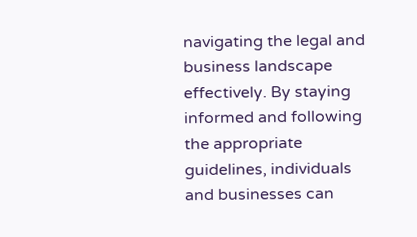navigating the legal and business landscape effectively. By staying informed and following the appropriate guidelines, individuals and businesses can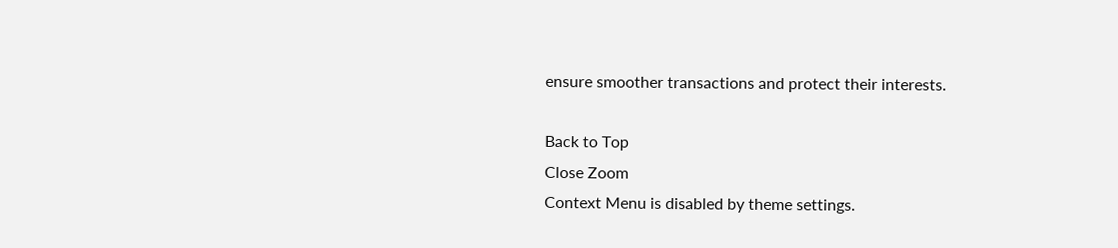ensure smoother transactions and protect their interests.

Back to Top
Close Zoom
Context Menu is disabled by theme settings.